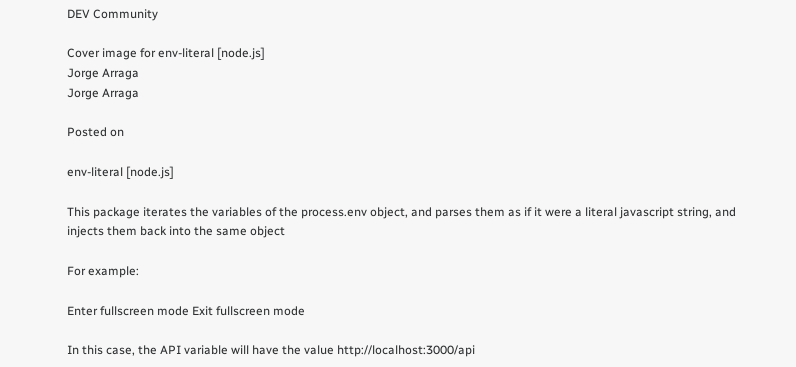DEV Community

Cover image for env-literal [node.js]
Jorge Arraga
Jorge Arraga

Posted on

env-literal [node.js]

This package iterates the variables of the process.env object, and parses them as if it were a literal javascript string, and injects them back into the same object

For example:

Enter fullscreen mode Exit fullscreen mode

In this case, the API variable will have the value http://localhost:3000/api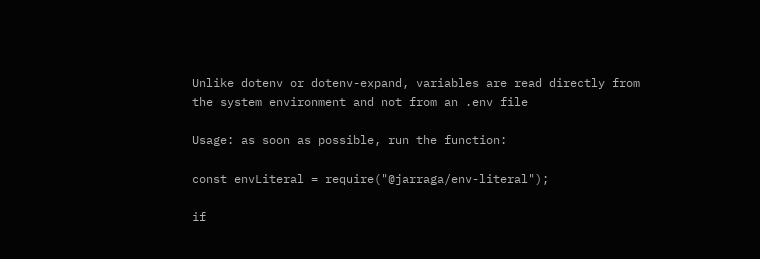Unlike dotenv or dotenv-expand, variables are read directly from the system environment and not from an .env file

Usage: as soon as possible, run the function:

const envLiteral = require("@jarraga/env-literal");

if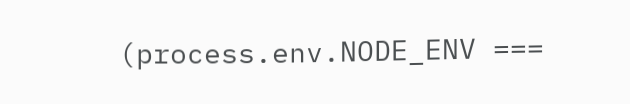(process.env.NODE_ENV ===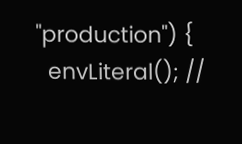"production") {
  envLiteral(); //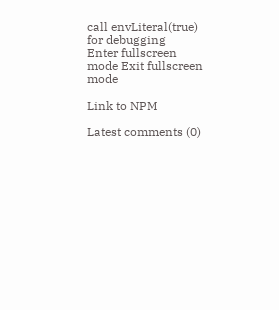call envLiteral(true) for debugging
Enter fullscreen mode Exit fullscreen mode

Link to NPM

Latest comments (0)